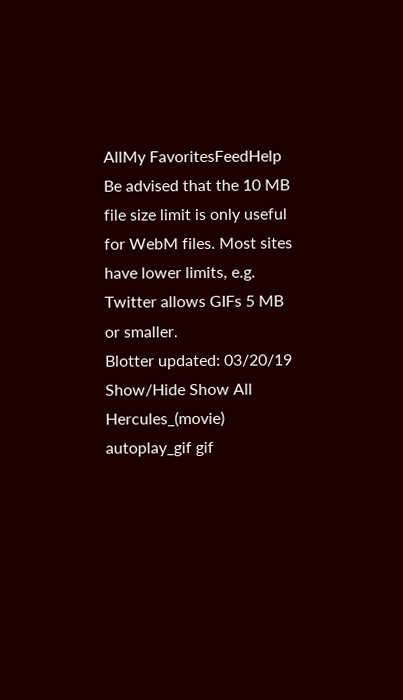AllMy FavoritesFeedHelp
Be advised that the 10 MB file size limit is only useful for WebM files. Most sites have lower limits, e.g. Twitter allows GIFs 5 MB or smaller.
Blotter updated: 03/20/19 Show/Hide Show All
Hercules_(movie) autoplay_gif gif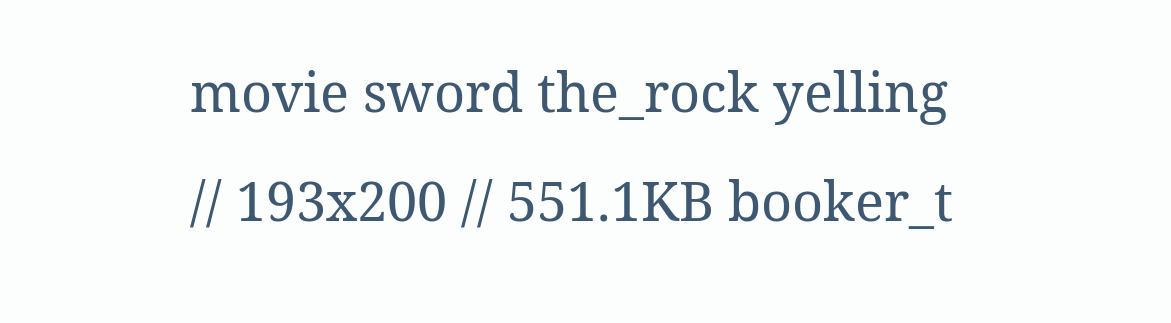movie sword the_rock yelling // 193x200 // 551.1KB booker_t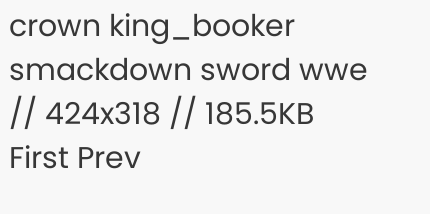crown king_booker smackdown sword wwe // 424x318 // 185.5KB
First Prev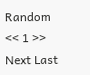Random << 1 >> Next Last